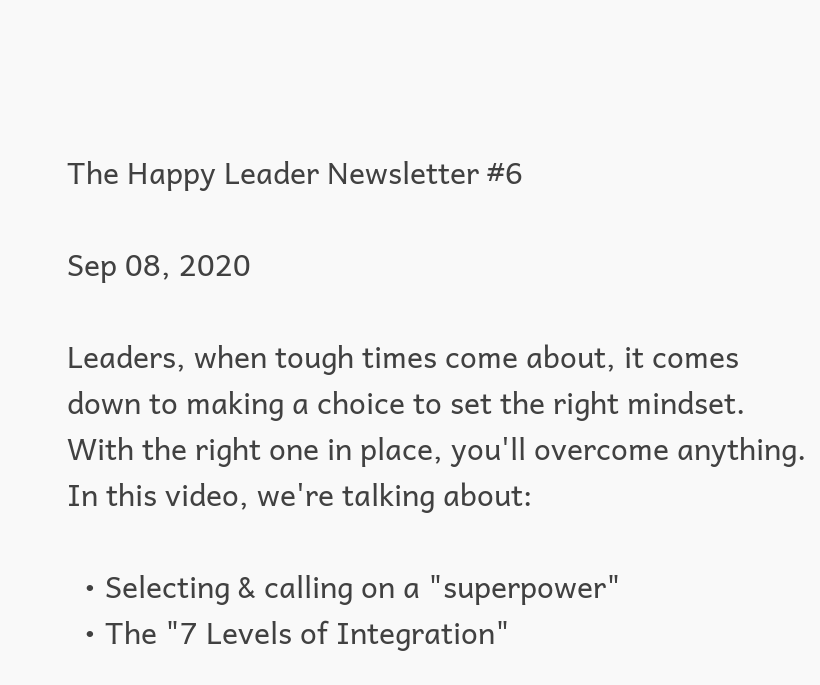The Happy Leader Newsletter #6

Sep 08, 2020

Leaders, when tough times come about, it comes down to making a choice to set the right mindset. With the right one in place, you'll overcome anything. In this video, we're talking about:

  • Selecting & calling on a "superpower"
  • The "7 Levels of Integration"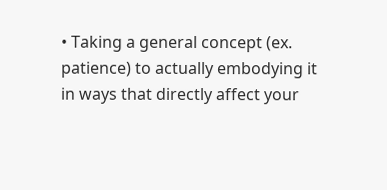• Taking a general concept (ex. patience) to actually embodying it in ways that directly affect your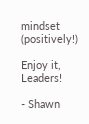mindset (positively!)

Enjoy it, Leaders!

- Shawn